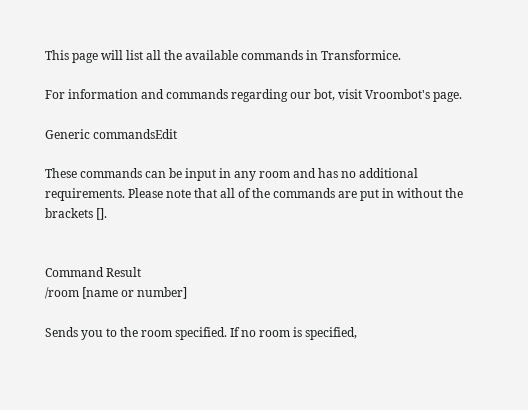This page will list all the available commands in Transformice.

For information and commands regarding our bot, visit Vroombot's page.

Generic commandsEdit

These commands can be input in any room and has no additional requirements. Please note that all of the commands are put in without the brackets [].


Command Result
/room [name or number]

Sends you to the room specified. If no room is specified,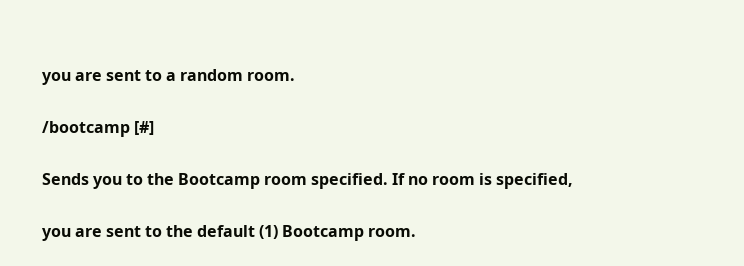you are sent to a random room.

/bootcamp [#]

Sends you to the Bootcamp room specified. If no room is specified,

you are sent to the default (1) Bootcamp room.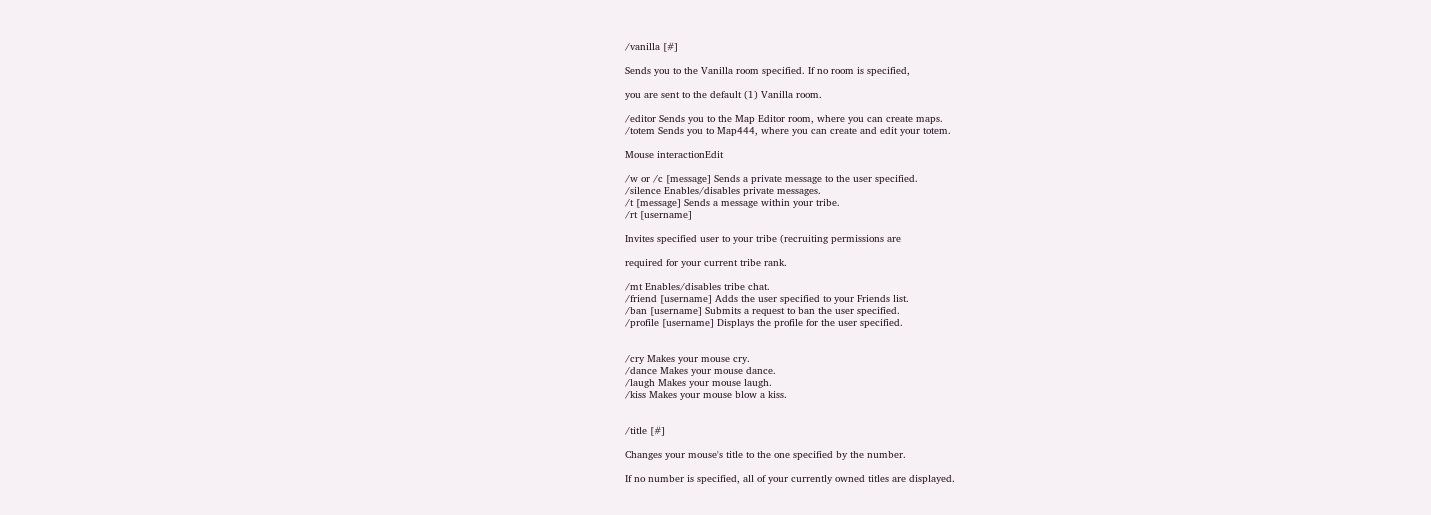/vanilla [#]

Sends you to the Vanilla room specified. If no room is specified,

you are sent to the default (1) Vanilla room.

/editor Sends you to the Map Editor room, where you can create maps.
/totem Sends you to Map444, where you can create and edit your totem.

Mouse interactionEdit

/w or /c [message] Sends a private message to the user specified.
/silence Enables/disables private messages.
/t [message] Sends a message within your tribe.
/rt [username]

Invites specified user to your tribe (recruiting permissions are

required for your current tribe rank.

/mt Enables/disables tribe chat.
/friend [username] Adds the user specified to your Friends list.
/ban [username] Submits a request to ban the user specified.
/profile [username] Displays the profile for the user specified.


/cry Makes your mouse cry.
/dance Makes your mouse dance.
/laugh Makes your mouse laugh.
/kiss Makes your mouse blow a kiss.


/title [#]

Changes your mouse's title to the one specified by the number.

If no number is specified, all of your currently owned titles are displayed.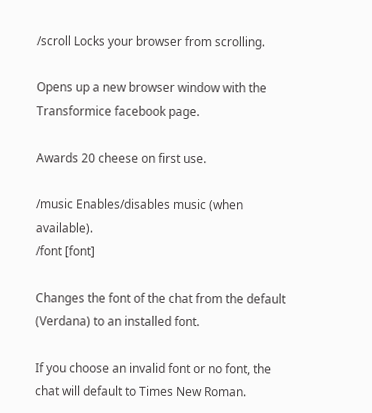/scroll Locks your browser from scrolling.

Opens up a new browser window with the Transformice facebook page.

Awards 20 cheese on first use.

/music Enables/disables music (when available).
/font [font]

Changes the font of the chat from the default (Verdana) to an installed font.

If you choose an invalid font or no font, the chat will default to Times New Roman.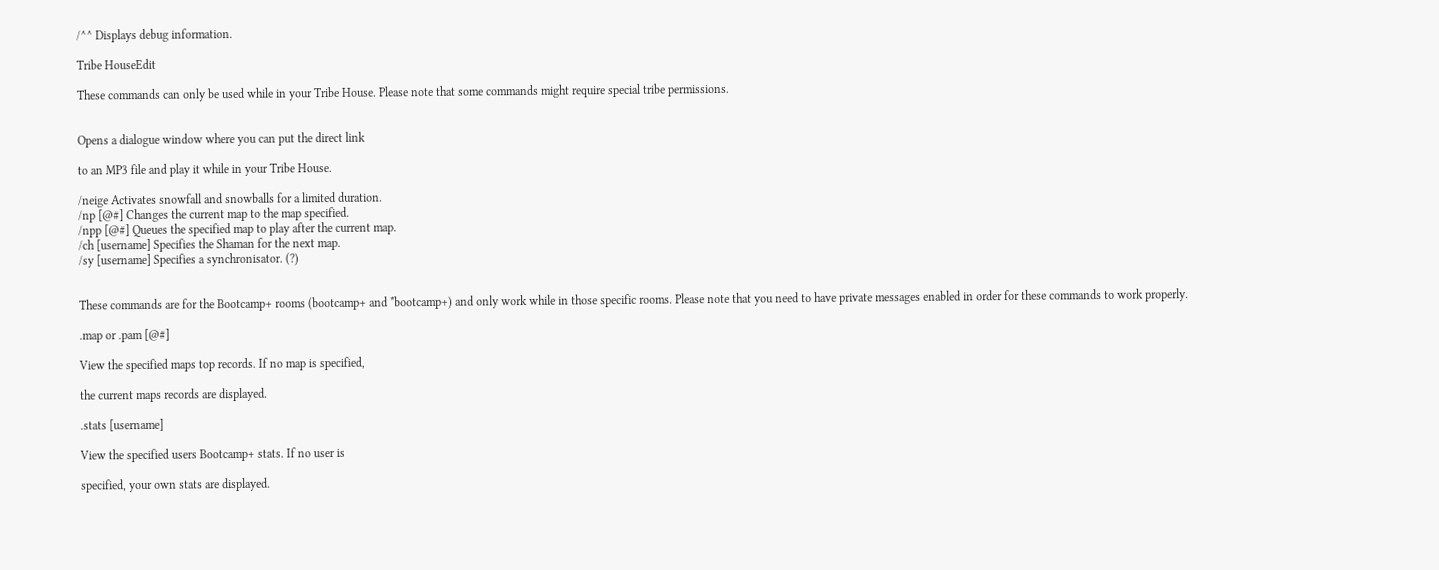/^^ Displays debug information.

Tribe HouseEdit

These commands can only be used while in your Tribe House. Please note that some commands might require special tribe permissions.


Opens a dialogue window where you can put the direct link

to an MP3 file and play it while in your Tribe House.

/neige Activates snowfall and snowballs for a limited duration.
/np [@#] Changes the current map to the map specified.
/npp [@#] Queues the specified map to play after the current map.
/ch [username] Specifies the Shaman for the next map.
/sy [username] Specifies a synchronisator. (?)


These commands are for the Bootcamp+ rooms (bootcamp+ and *bootcamp+) and only work while in those specific rooms. Please note that you need to have private messages enabled in order for these commands to work properly.

.map or .pam [@#]

View the specified maps top records. If no map is specified,

the current maps records are displayed.

.stats [username]

View the specified users Bootcamp+ stats. If no user is

specified, your own stats are displayed.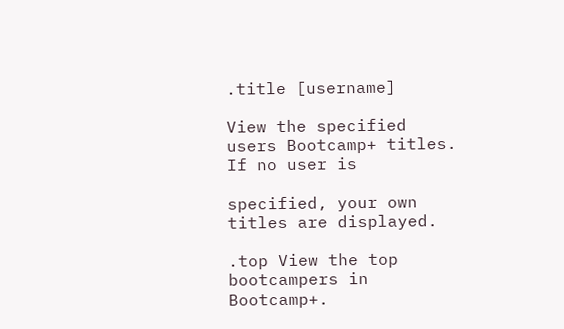.title [username]

View the specified users Bootcamp+ titles. If no user is

specified, your own titles are displayed.

.top View the top bootcampers in Bootcamp+.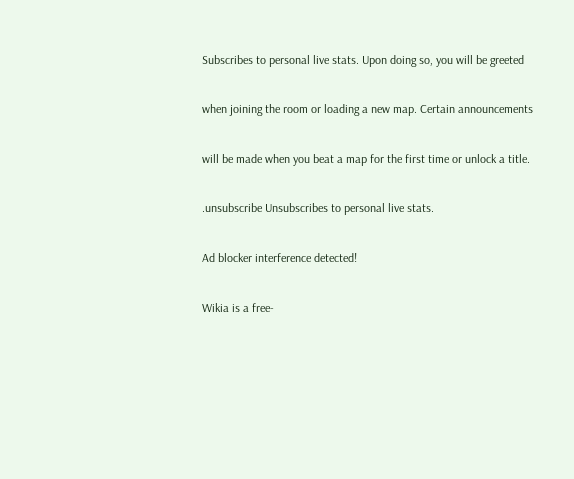Subscribes to personal live stats. Upon doing so, you will be greeted

when joining the room or loading a new map. Certain announcements

will be made when you beat a map for the first time or unlock a title.

.unsubscribe Unsubscribes to personal live stats.

Ad blocker interference detected!

Wikia is a free-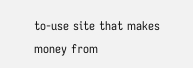to-use site that makes money from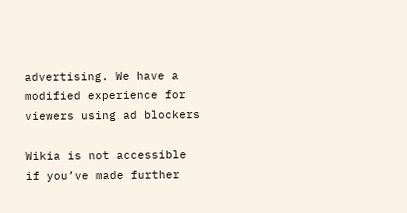advertising. We have a modified experience for viewers using ad blockers

Wikia is not accessible if you’ve made further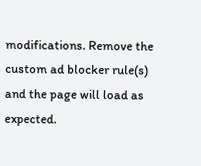modifications. Remove the custom ad blocker rule(s) and the page will load as expected.